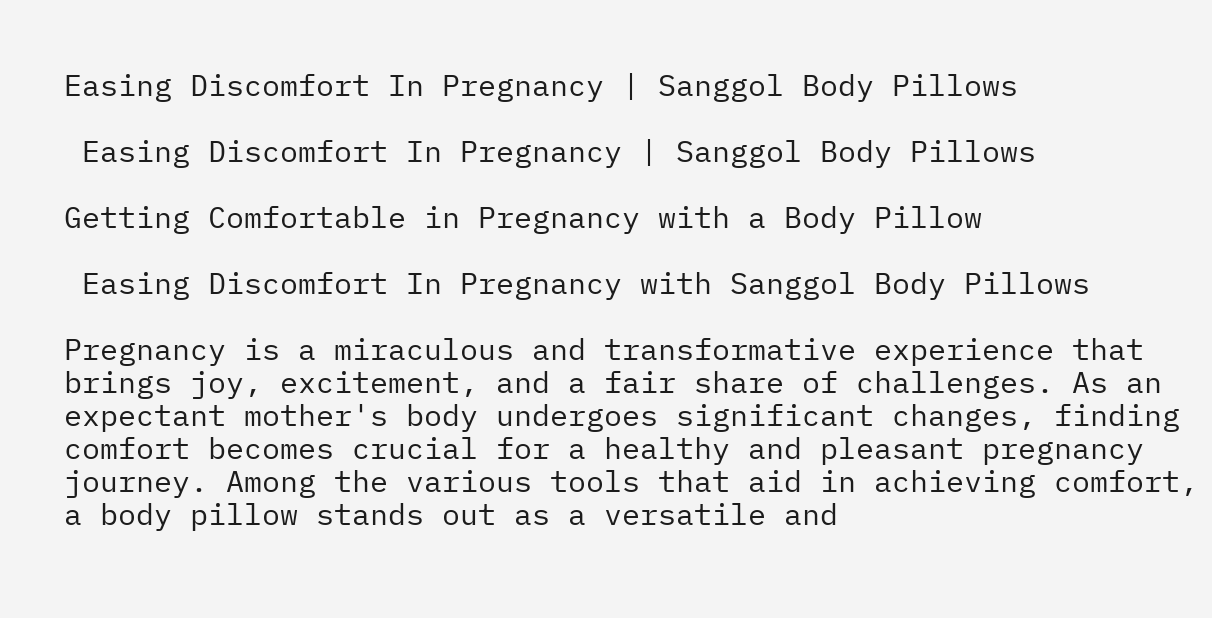Easing Discomfort In Pregnancy | Sanggol Body Pillows

 Easing Discomfort In Pregnancy | Sanggol Body Pillows

Getting Comfortable in Pregnancy with a Body Pillow

 Easing Discomfort In Pregnancy with Sanggol Body Pillows

Pregnancy is a miraculous and transformative experience that brings joy, excitement, and a fair share of challenges. As an expectant mother's body undergoes significant changes, finding comfort becomes crucial for a healthy and pleasant pregnancy journey. Among the various tools that aid in achieving comfort, a body pillow stands out as a versatile and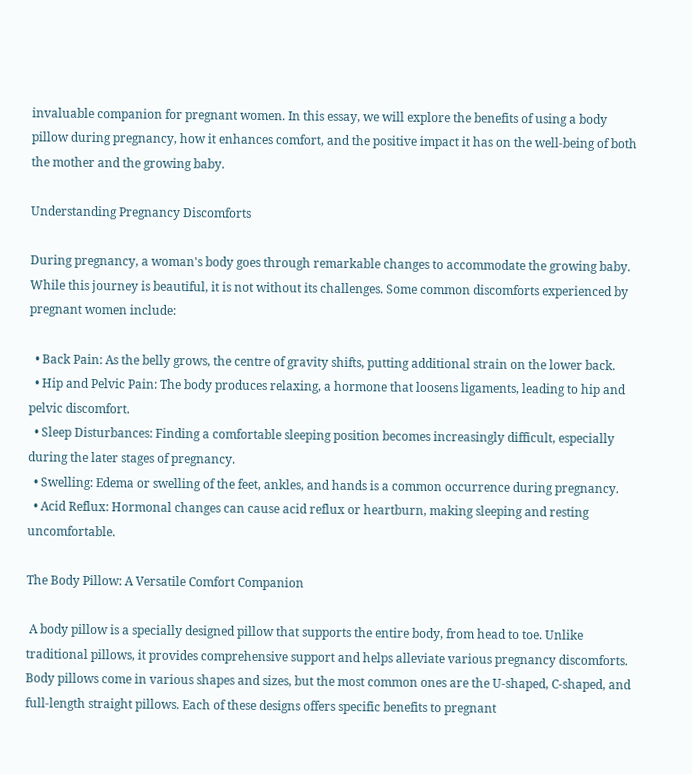invaluable companion for pregnant women. In this essay, we will explore the benefits of using a body pillow during pregnancy, how it enhances comfort, and the positive impact it has on the well-being of both the mother and the growing baby.

Understanding Pregnancy Discomforts

During pregnancy, a woman's body goes through remarkable changes to accommodate the growing baby. While this journey is beautiful, it is not without its challenges. Some common discomforts experienced by pregnant women include:

  • Back Pain: As the belly grows, the centre of gravity shifts, putting additional strain on the lower back.
  • Hip and Pelvic Pain: The body produces relaxing, a hormone that loosens ligaments, leading to hip and pelvic discomfort.
  • Sleep Disturbances: Finding a comfortable sleeping position becomes increasingly difficult, especially during the later stages of pregnancy.
  • Swelling: Edema or swelling of the feet, ankles, and hands is a common occurrence during pregnancy.
  • Acid Reflux: Hormonal changes can cause acid reflux or heartburn, making sleeping and resting uncomfortable.

The Body Pillow: A Versatile Comfort Companion

 A body pillow is a specially designed pillow that supports the entire body, from head to toe. Unlike traditional pillows, it provides comprehensive support and helps alleviate various pregnancy discomforts. Body pillows come in various shapes and sizes, but the most common ones are the U-shaped, C-shaped, and full-length straight pillows. Each of these designs offers specific benefits to pregnant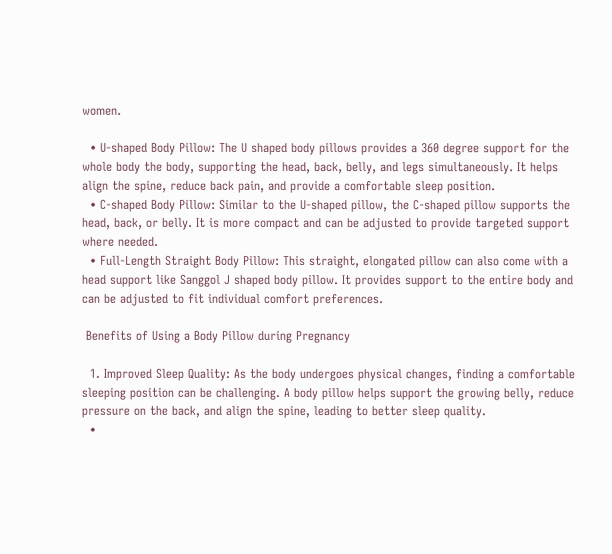women.

  • U-shaped Body Pillow: The U shaped body pillows provides a 360 degree support for the whole body the body, supporting the head, back, belly, and legs simultaneously. It helps align the spine, reduce back pain, and provide a comfortable sleep position.
  • C-shaped Body Pillow: Similar to the U-shaped pillow, the C-shaped pillow supports the head, back, or belly. It is more compact and can be adjusted to provide targeted support where needed.
  • Full-Length Straight Body Pillow: This straight, elongated pillow can also come with a head support like Sanggol J shaped body pillow. It provides support to the entire body and can be adjusted to fit individual comfort preferences.

 Benefits of Using a Body Pillow during Pregnancy

  1. Improved Sleep Quality: As the body undergoes physical changes, finding a comfortable sleeping position can be challenging. A body pillow helps support the growing belly, reduce pressure on the back, and align the spine, leading to better sleep quality.
  •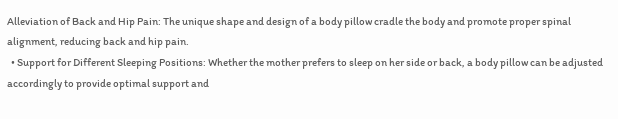Alleviation of Back and Hip Pain: The unique shape and design of a body pillow cradle the body and promote proper spinal alignment, reducing back and hip pain.
  • Support for Different Sleeping Positions: Whether the mother prefers to sleep on her side or back, a body pillow can be adjusted accordingly to provide optimal support and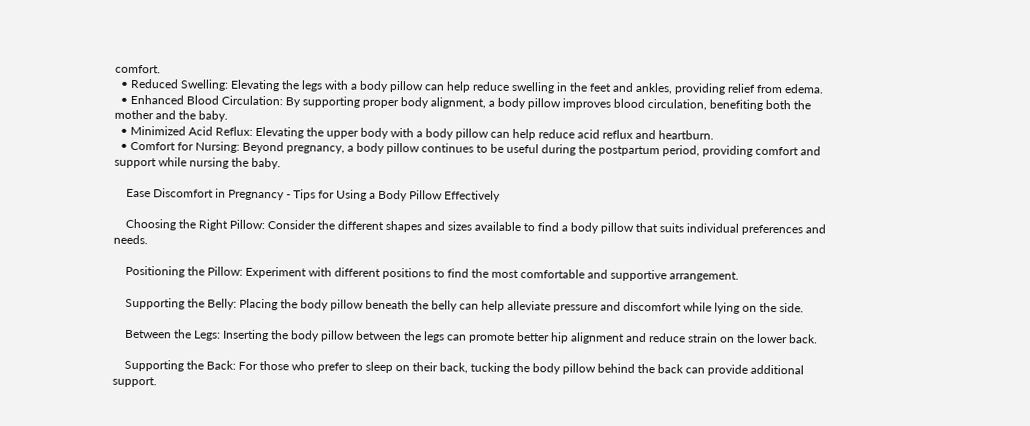comfort.
  • Reduced Swelling: Elevating the legs with a body pillow can help reduce swelling in the feet and ankles, providing relief from edema.
  • Enhanced Blood Circulation: By supporting proper body alignment, a body pillow improves blood circulation, benefiting both the mother and the baby.
  • Minimized Acid Reflux: Elevating the upper body with a body pillow can help reduce acid reflux and heartburn.
  • Comfort for Nursing: Beyond pregnancy, a body pillow continues to be useful during the postpartum period, providing comfort and support while nursing the baby.

    Ease Discomfort in Pregnancy - Tips for Using a Body Pillow Effectively

    Choosing the Right Pillow: Consider the different shapes and sizes available to find a body pillow that suits individual preferences and needs.

    Positioning the Pillow: Experiment with different positions to find the most comfortable and supportive arrangement.

    Supporting the Belly: Placing the body pillow beneath the belly can help alleviate pressure and discomfort while lying on the side.

    Between the Legs: Inserting the body pillow between the legs can promote better hip alignment and reduce strain on the lower back.

    Supporting the Back: For those who prefer to sleep on their back, tucking the body pillow behind the back can provide additional support.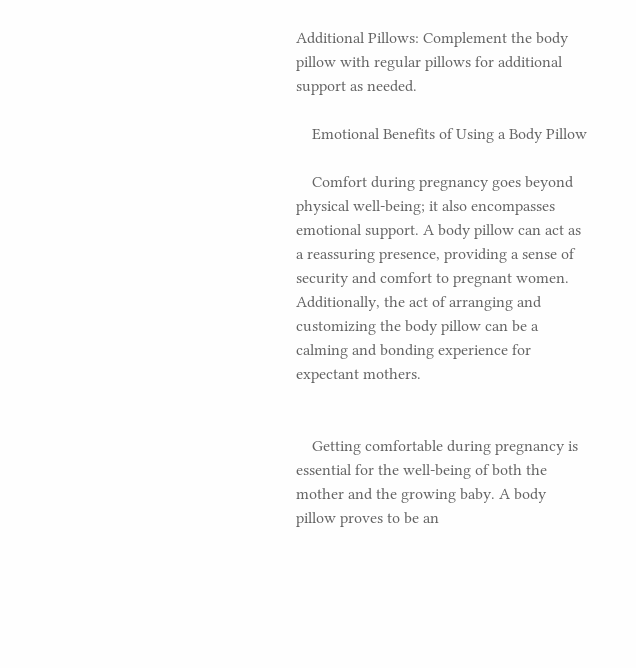Additional Pillows: Complement the body pillow with regular pillows for additional support as needed.

    Emotional Benefits of Using a Body Pillow

    Comfort during pregnancy goes beyond physical well-being; it also encompasses emotional support. A body pillow can act as a reassuring presence, providing a sense of security and comfort to pregnant women. Additionally, the act of arranging and customizing the body pillow can be a calming and bonding experience for expectant mothers.


    Getting comfortable during pregnancy is essential for the well-being of both the mother and the growing baby. A body pillow proves to be an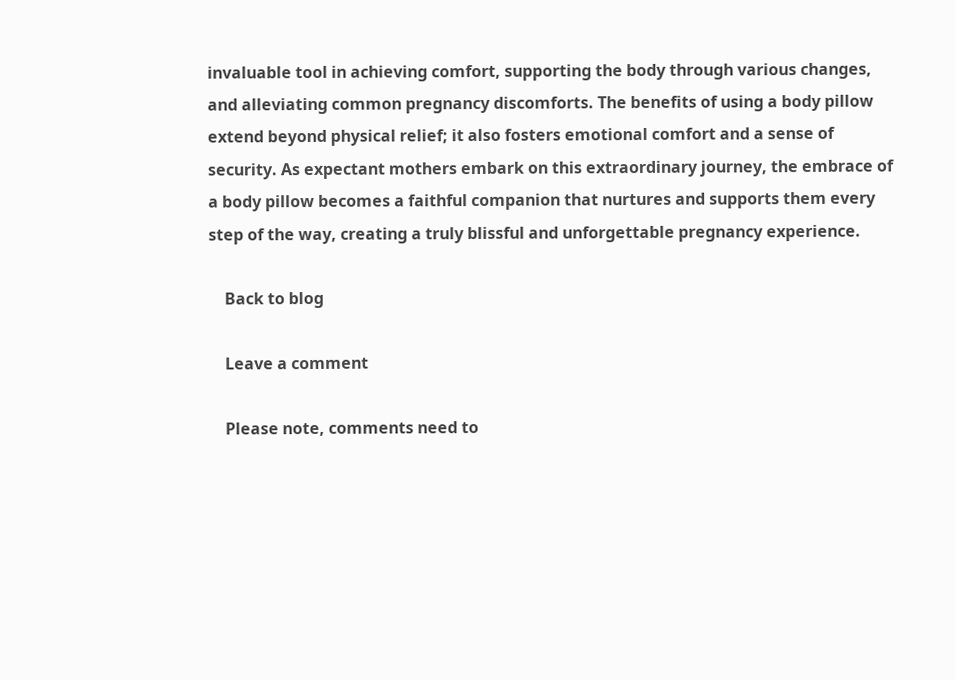invaluable tool in achieving comfort, supporting the body through various changes, and alleviating common pregnancy discomforts. The benefits of using a body pillow extend beyond physical relief; it also fosters emotional comfort and a sense of security. As expectant mothers embark on this extraordinary journey, the embrace of a body pillow becomes a faithful companion that nurtures and supports them every step of the way, creating a truly blissful and unforgettable pregnancy experience.

    Back to blog

    Leave a comment

    Please note, comments need to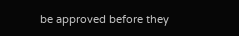be approved before they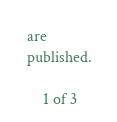are published.

    1 of 3